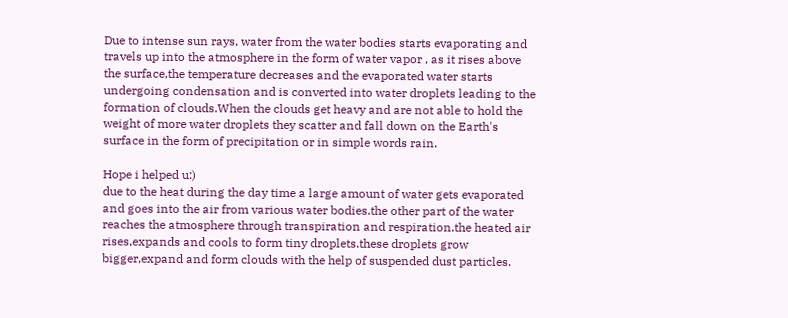Due to intense sun rays, water from the water bodies starts evaporating and travels up into the atmosphere in the form of water vapor , as it rises above the surface,the temperature decreases and the evaporated water starts undergoing condensation and is converted into water droplets leading to the formation of clouds.When the clouds get heavy and are not able to hold the weight of more water droplets they scatter and fall down on the Earth's surface in the form of precipitation or in simple words rain.

Hope i helped u:)
due to the heat during the day time a large amount of water gets evaporated and goes into the air from various water bodies.the other part of the water reaches the atmosphere through transpiration and respiration.the heated air rises,expands and cools to form tiny droplets.these droplets grow bigger,expand and form clouds with the help of suspended dust particles.